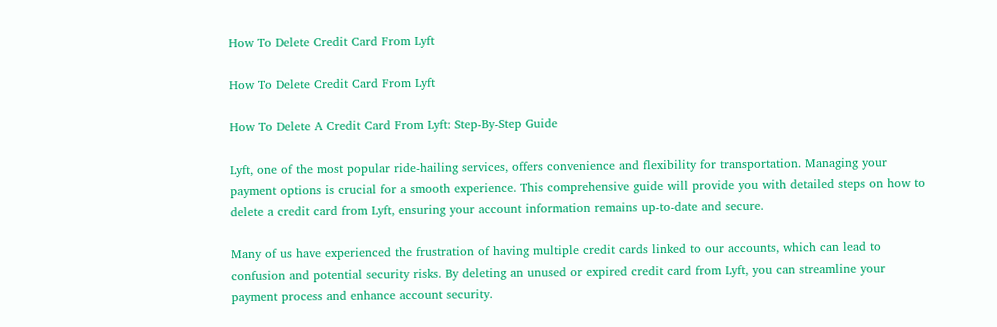How To Delete Credit Card From Lyft

How To Delete Credit Card From Lyft

How To Delete A Credit Card From Lyft: Step-By-Step Guide

Lyft, one of the most popular ride-hailing services, offers convenience and flexibility for transportation. Managing your payment options is crucial for a smooth experience. This comprehensive guide will provide you with detailed steps on how to delete a credit card from Lyft, ensuring your account information remains up-to-date and secure.

Many of us have experienced the frustration of having multiple credit cards linked to our accounts, which can lead to confusion and potential security risks. By deleting an unused or expired credit card from Lyft, you can streamline your payment process and enhance account security.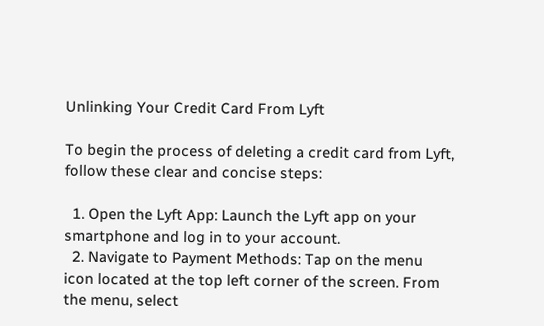Unlinking Your Credit Card From Lyft

To begin the process of deleting a credit card from Lyft, follow these clear and concise steps:

  1. Open the Lyft App: Launch the Lyft app on your smartphone and log in to your account.
  2. Navigate to Payment Methods: Tap on the menu icon located at the top left corner of the screen. From the menu, select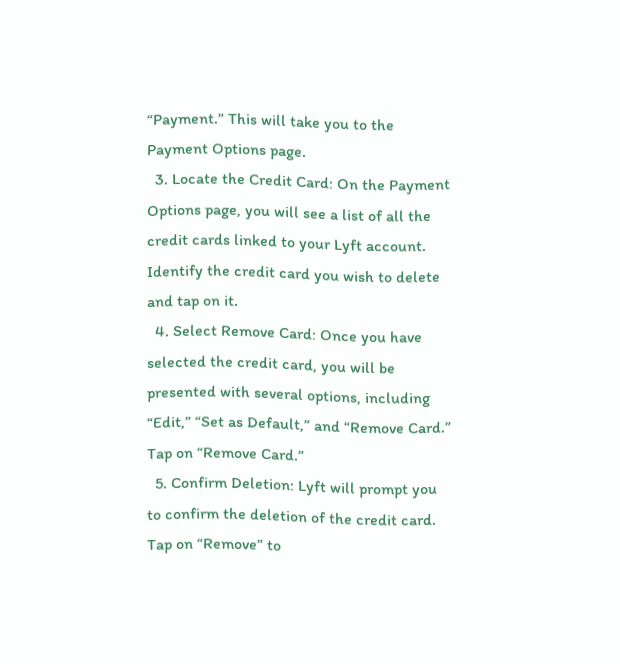“Payment.” This will take you to the Payment Options page.
  3. Locate the Credit Card: On the Payment Options page, you will see a list of all the credit cards linked to your Lyft account. Identify the credit card you wish to delete and tap on it.
  4. Select Remove Card: Once you have selected the credit card, you will be presented with several options, including “Edit,” “Set as Default,” and “Remove Card.” Tap on “Remove Card.”
  5. Confirm Deletion: Lyft will prompt you to confirm the deletion of the credit card. Tap on “Remove” to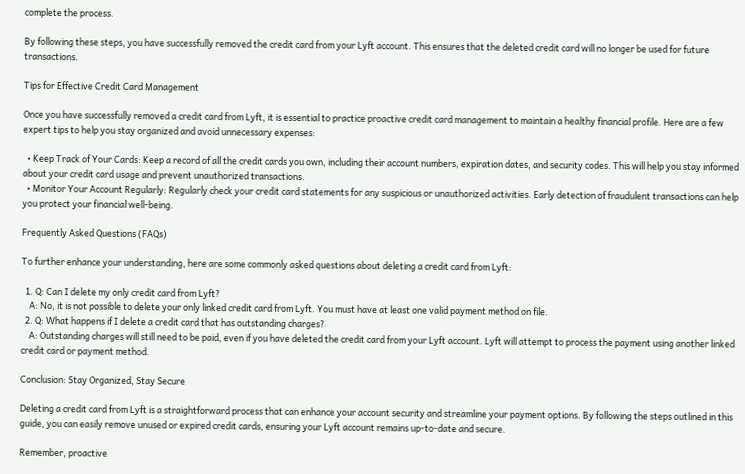complete the process.

By following these steps, you have successfully removed the credit card from your Lyft account. This ensures that the deleted credit card will no longer be used for future transactions.

Tips for Effective Credit Card Management

Once you have successfully removed a credit card from Lyft, it is essential to practice proactive credit card management to maintain a healthy financial profile. Here are a few expert tips to help you stay organized and avoid unnecessary expenses:

  • Keep Track of Your Cards: Keep a record of all the credit cards you own, including their account numbers, expiration dates, and security codes. This will help you stay informed about your credit card usage and prevent unauthorized transactions.
  • Monitor Your Account Regularly: Regularly check your credit card statements for any suspicious or unauthorized activities. Early detection of fraudulent transactions can help you protect your financial well-being.

Frequently Asked Questions (FAQs)

To further enhance your understanding, here are some commonly asked questions about deleting a credit card from Lyft:

  1. Q: Can I delete my only credit card from Lyft?
    A: No, it is not possible to delete your only linked credit card from Lyft. You must have at least one valid payment method on file.
  2. Q: What happens if I delete a credit card that has outstanding charges?
    A: Outstanding charges will still need to be paid, even if you have deleted the credit card from your Lyft account. Lyft will attempt to process the payment using another linked credit card or payment method.

Conclusion: Stay Organized, Stay Secure

Deleting a credit card from Lyft is a straightforward process that can enhance your account security and streamline your payment options. By following the steps outlined in this guide, you can easily remove unused or expired credit cards, ensuring your Lyft account remains up-to-date and secure.

Remember, proactive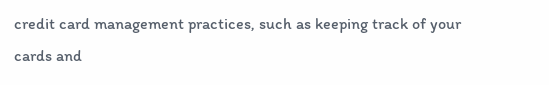credit card management practices, such as keeping track of your cards and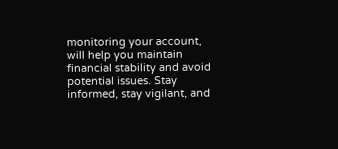monitoring your account, will help you maintain financial stability and avoid potential issues. Stay informed, stay vigilant, and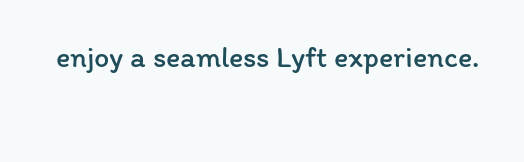enjoy a seamless Lyft experience.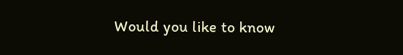Would you like to know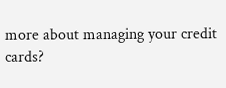more about managing your credit cards?